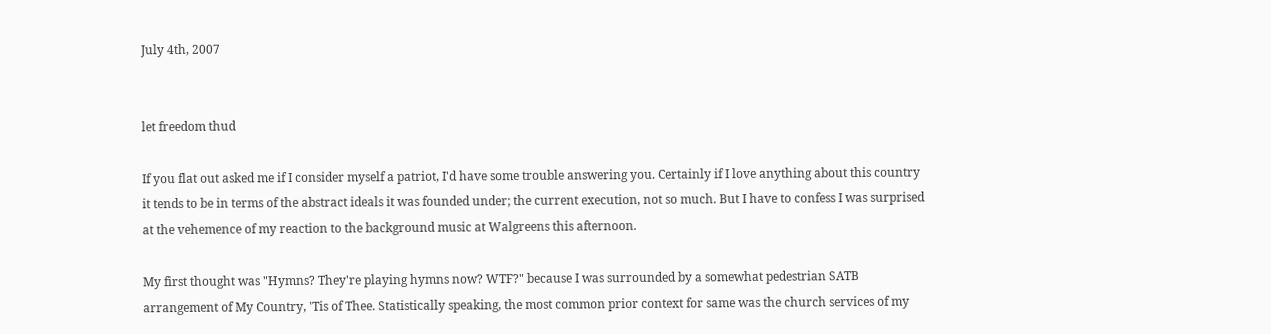July 4th, 2007


let freedom thud

If you flat out asked me if I consider myself a patriot, I'd have some trouble answering you. Certainly if I love anything about this country it tends to be in terms of the abstract ideals it was founded under; the current execution, not so much. But I have to confess I was surprised at the vehemence of my reaction to the background music at Walgreens this afternoon.

My first thought was "Hymns? They're playing hymns now? WTF?" because I was surrounded by a somewhat pedestrian SATB arrangement of My Country, 'Tis of Thee. Statistically speaking, the most common prior context for same was the church services of my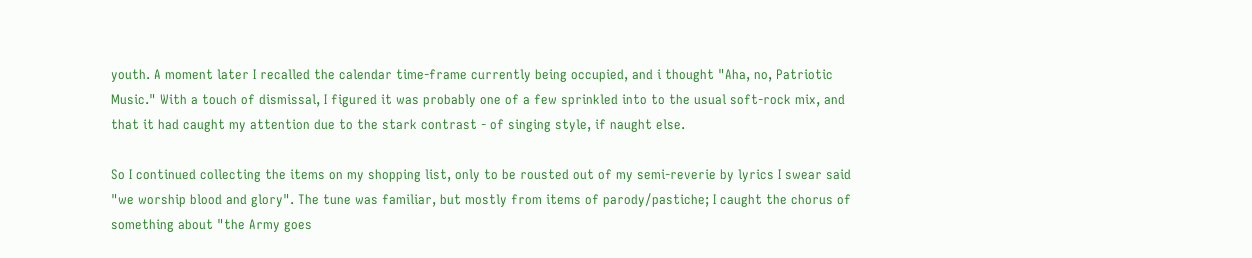youth. A moment later I recalled the calendar time-frame currently being occupied, and i thought "Aha, no, Patriotic Music." With a touch of dismissal, I figured it was probably one of a few sprinkled into to the usual soft-rock mix, and that it had caught my attention due to the stark contrast - of singing style, if naught else.

So I continued collecting the items on my shopping list, only to be rousted out of my semi-reverie by lyrics I swear said "we worship blood and glory". The tune was familiar, but mostly from items of parody/pastiche; I caught the chorus of something about "the Army goes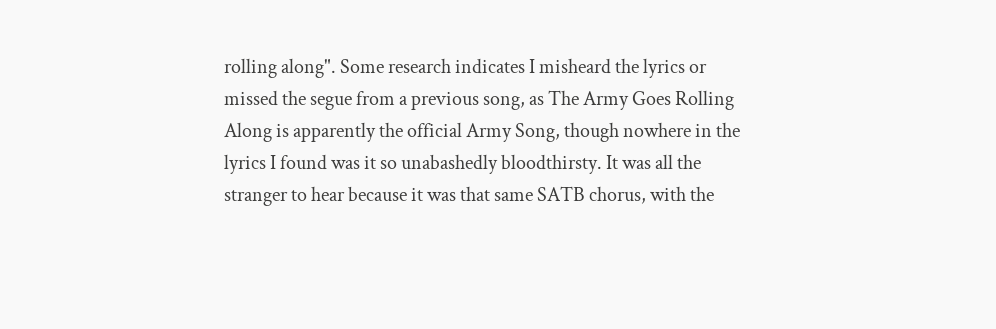rolling along". Some research indicates I misheard the lyrics or missed the segue from a previous song, as The Army Goes Rolling Along is apparently the official Army Song, though nowhere in the lyrics I found was it so unabashedly bloodthirsty. It was all the stranger to hear because it was that same SATB chorus, with the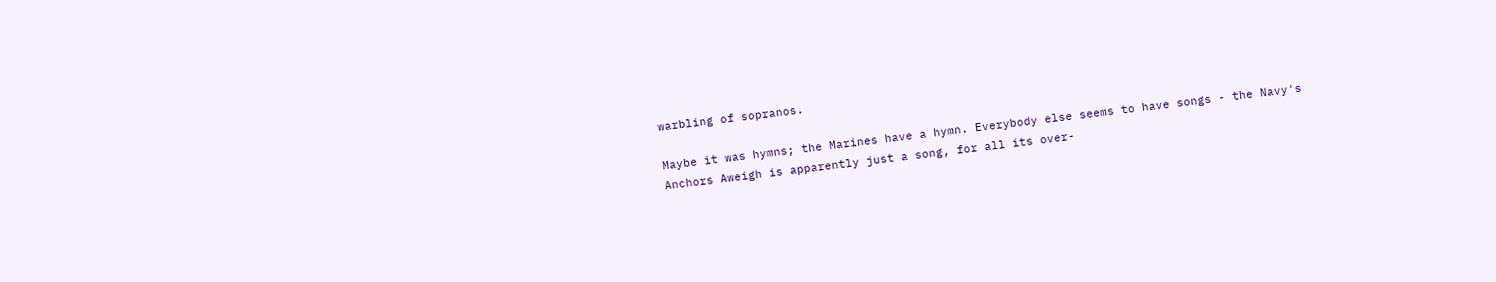warbling of sopranos.

Maybe it was hymns; the Marines have a hymn. Everybody else seems to have songs - the Navy's Anchors Aweigh is apparently just a song, for all its over-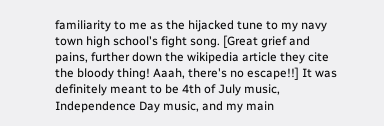familiarity to me as the hijacked tune to my navy town high school's fight song. [Great grief and pains, further down the wikipedia article they cite the bloody thing! Aaah, there's no escape!!] It was definitely meant to be 4th of July music, Independence Day music, and my main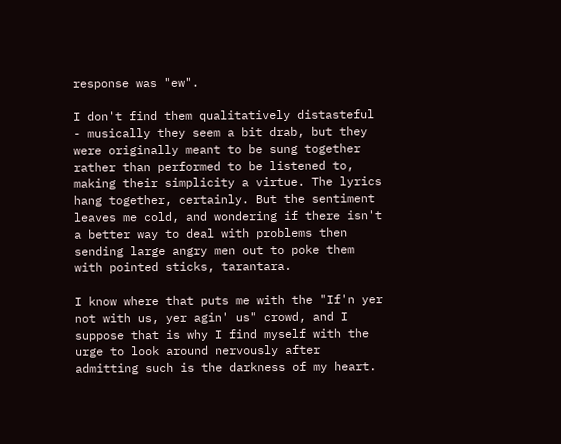response was "ew".

I don't find them qualitatively distasteful - musically they seem a bit drab, but they were originally meant to be sung together rather than performed to be listened to, making their simplicity a virtue. The lyrics hang together, certainly. But the sentiment leaves me cold, and wondering if there isn't a better way to deal with problems then sending large angry men out to poke them with pointed sticks, tarantara.

I know where that puts me with the "If'n yer not with us, yer agin' us" crowd, and I suppose that is why I find myself with the urge to look around nervously after admitting such is the darkness of my heart.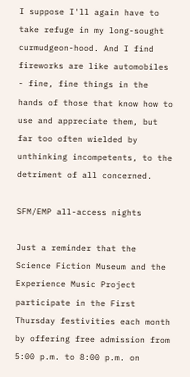I suppose I'll again have to take refuge in my long-sought curmudgeon-hood. And I find fireworks are like automobiles - fine, fine things in the hands of those that know how to use and appreciate them, but far too often wielded by unthinking incompetents, to the detriment of all concerned.

SFM/EMP all-access nights

Just a reminder that the Science Fiction Museum and the Experience Music Project participate in the First Thursday festivities each month by offering free admission from 5:00 p.m. to 8:00 p.m. on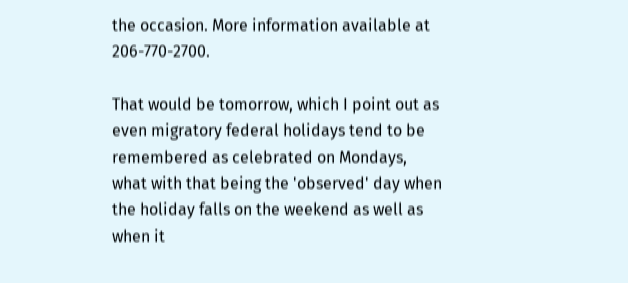the occasion. More information available at 206-770-2700.

That would be tomorrow, which I point out as even migratory federal holidays tend to be remembered as celebrated on Mondays, what with that being the 'observed' day when the holiday falls on the weekend as well as when it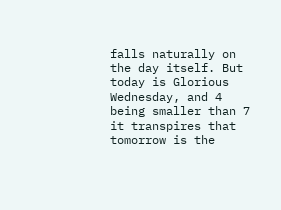falls naturally on the day itself. But today is Glorious Wednesday, and 4 being smaller than 7 it transpires that tomorrow is the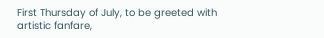First Thursday of July, to be greeted with artistic fanfare,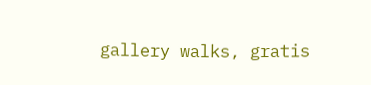gallery walks, gratis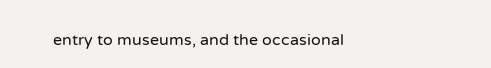entry to museums, and the occasional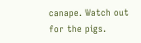canape. Watch out for the pigs.